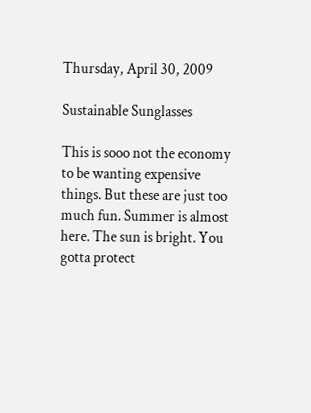Thursday, April 30, 2009

Sustainable Sunglasses

This is sooo not the economy to be wanting expensive things. But these are just too much fun. Summer is almost here. The sun is bright. You gotta protect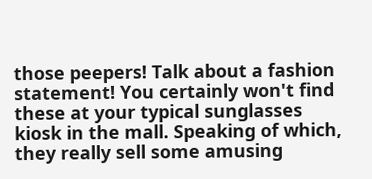those peepers! Talk about a fashion statement! You certainly won't find these at your typical sunglasses kiosk in the mall. Speaking of which, they really sell some amusing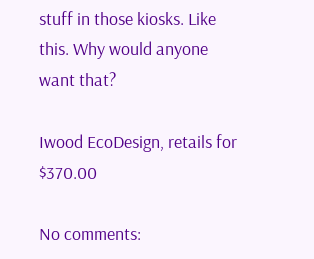stuff in those kiosks. Like this. Why would anyone want that?

Iwood EcoDesign, retails for $370.00

No comments: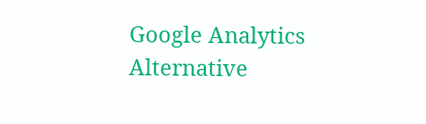Google Analytics Alternative